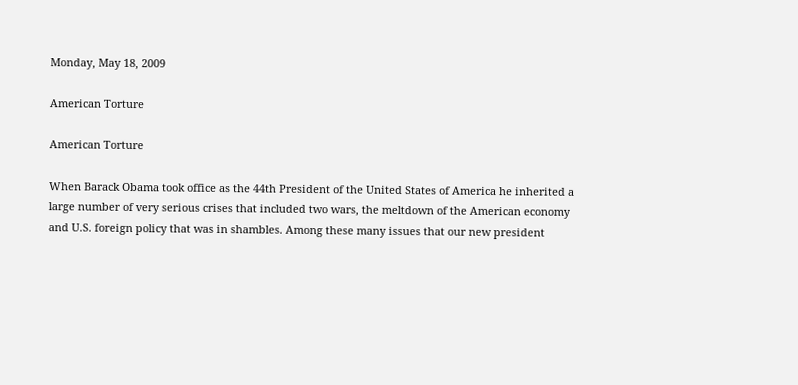Monday, May 18, 2009

American Torture

American Torture

When Barack Obama took office as the 44th President of the United States of America he inherited a large number of very serious crises that included two wars, the meltdown of the American economy and U.S. foreign policy that was in shambles. Among these many issues that our new president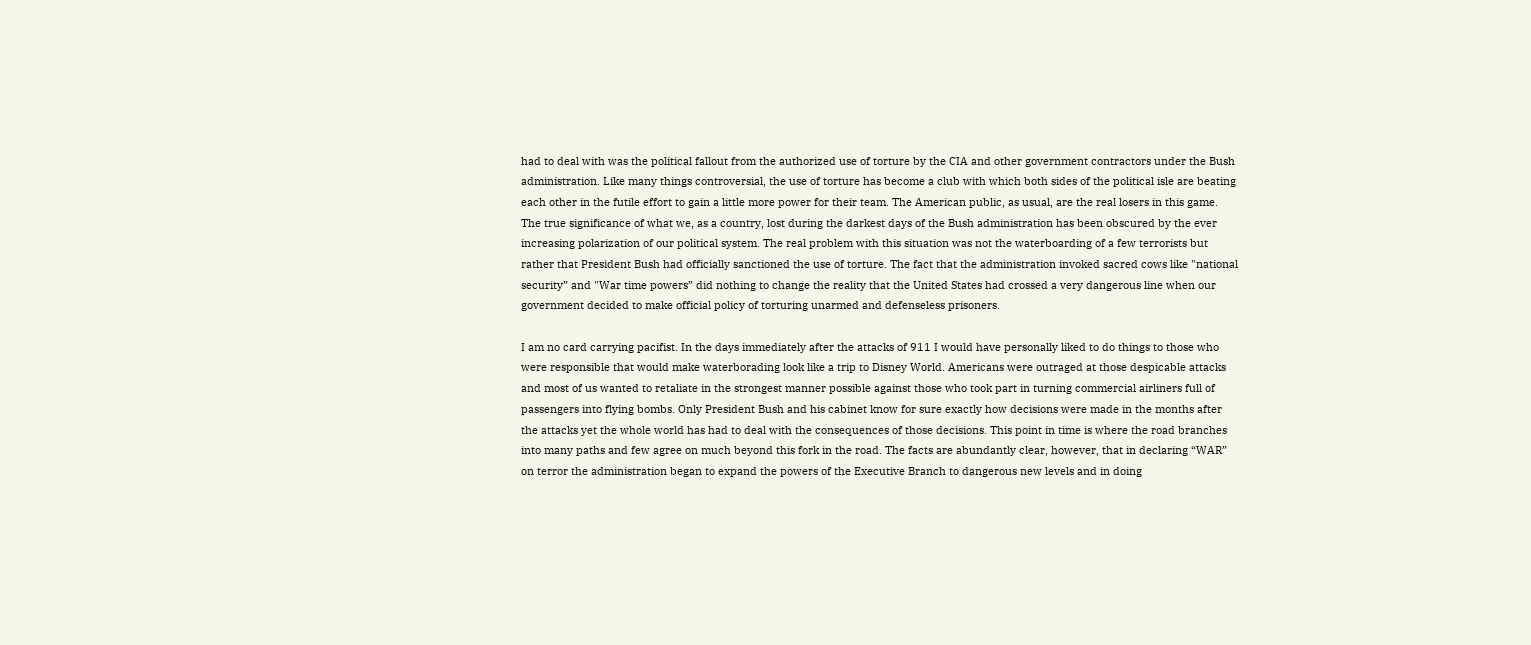had to deal with was the political fallout from the authorized use of torture by the CIA and other government contractors under the Bush administration. Like many things controversial, the use of torture has become a club with which both sides of the political isle are beating each other in the futile effort to gain a little more power for their team. The American public, as usual, are the real losers in this game. The true significance of what we, as a country, lost during the darkest days of the Bush administration has been obscured by the ever increasing polarization of our political system. The real problem with this situation was not the waterboarding of a few terrorists but rather that President Bush had officially sanctioned the use of torture. The fact that the administration invoked sacred cows like "national security” and "War time powers” did nothing to change the reality that the United States had crossed a very dangerous line when our government decided to make official policy of torturing unarmed and defenseless prisoners.

I am no card carrying pacifist. In the days immediately after the attacks of 911 I would have personally liked to do things to those who were responsible that would make waterborading look like a trip to Disney World. Americans were outraged at those despicable attacks and most of us wanted to retaliate in the strongest manner possible against those who took part in turning commercial airliners full of passengers into flying bombs. Only President Bush and his cabinet know for sure exactly how decisions were made in the months after the attacks yet the whole world has had to deal with the consequences of those decisions. This point in time is where the road branches into many paths and few agree on much beyond this fork in the road. The facts are abundantly clear, however, that in declaring “WAR” on terror the administration began to expand the powers of the Executive Branch to dangerous new levels and in doing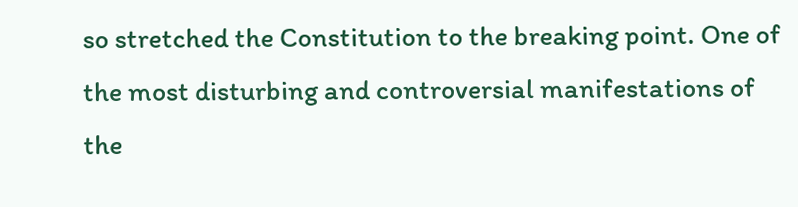so stretched the Constitution to the breaking point. One of the most disturbing and controversial manifestations of the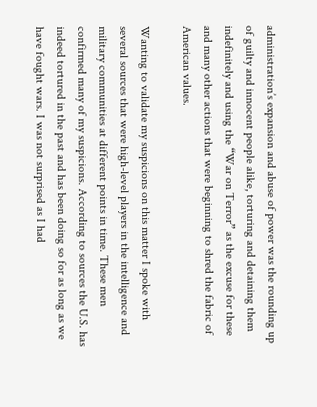administration’s expansion and abuse of power was the rounding up of guilty and innocent people alike, torturing and detaining them indefinitely and using the “War on Terror” as the excuse for these and many other actions that were beginning to shred the fabric of American values.

Wanting to validate my suspicions on this matter I spoke with several sources that were high-level players in the intelligence and military communities at different points in time. These men confirmed many of my suspicions. According to sources the U.S. has indeed tortured in the past and has been doing so for as long as we have fought wars. I was not surprised as I had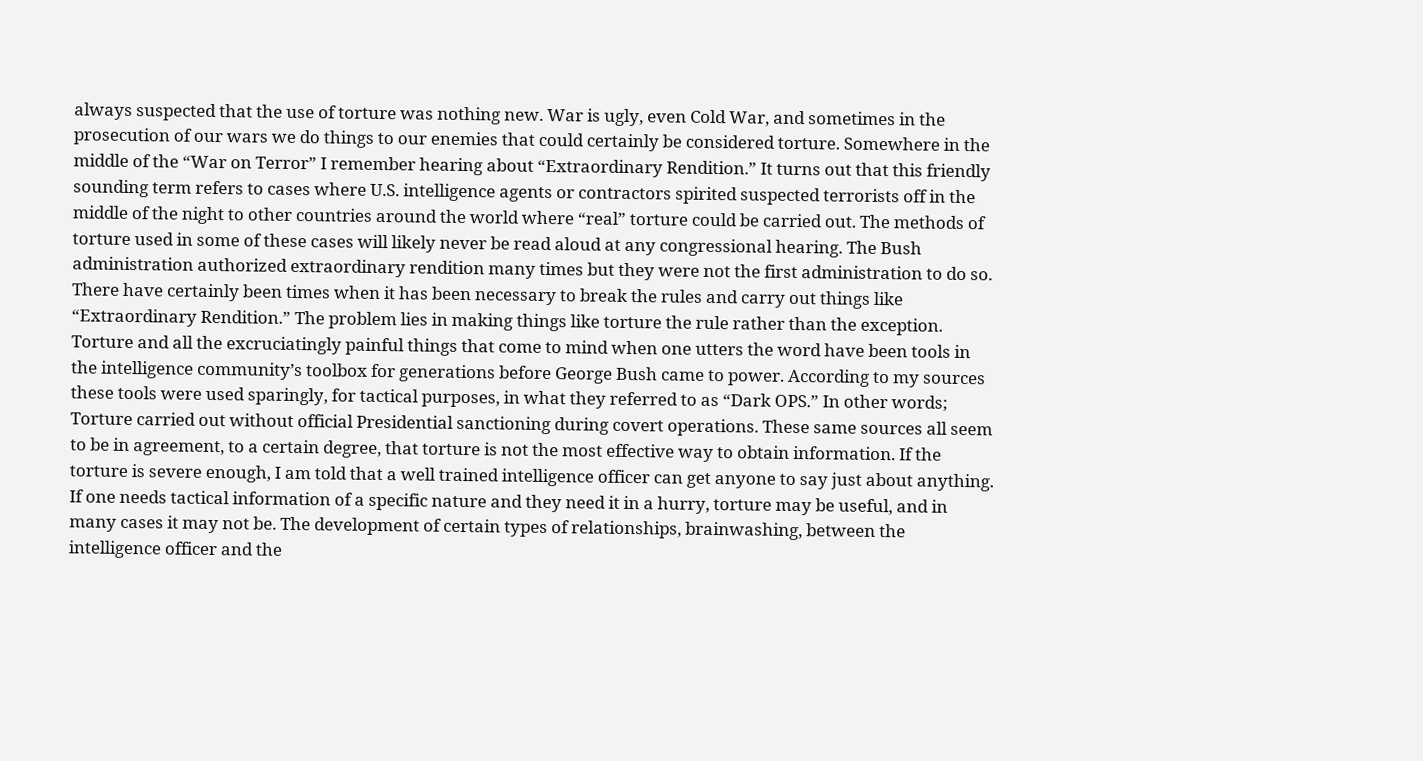always suspected that the use of torture was nothing new. War is ugly, even Cold War, and sometimes in the prosecution of our wars we do things to our enemies that could certainly be considered torture. Somewhere in the middle of the “War on Terror” I remember hearing about “Extraordinary Rendition.” It turns out that this friendly sounding term refers to cases where U.S. intelligence agents or contractors spirited suspected terrorists off in the middle of the night to other countries around the world where “real” torture could be carried out. The methods of torture used in some of these cases will likely never be read aloud at any congressional hearing. The Bush administration authorized extraordinary rendition many times but they were not the first administration to do so. There have certainly been times when it has been necessary to break the rules and carry out things like “Extraordinary Rendition.” The problem lies in making things like torture the rule rather than the exception. Torture and all the excruciatingly painful things that come to mind when one utters the word have been tools in the intelligence community’s toolbox for generations before George Bush came to power. According to my sources these tools were used sparingly, for tactical purposes, in what they referred to as “Dark OPS.” In other words; Torture carried out without official Presidential sanctioning during covert operations. These same sources all seem to be in agreement, to a certain degree, that torture is not the most effective way to obtain information. If the torture is severe enough, I am told that a well trained intelligence officer can get anyone to say just about anything. If one needs tactical information of a specific nature and they need it in a hurry, torture may be useful, and in many cases it may not be. The development of certain types of relationships, brainwashing, between the intelligence officer and the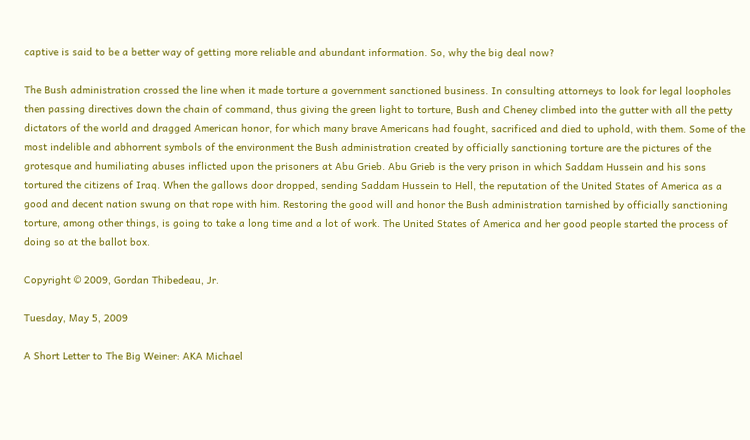captive is said to be a better way of getting more reliable and abundant information. So, why the big deal now?

The Bush administration crossed the line when it made torture a government sanctioned business. In consulting attorneys to look for legal loopholes then passing directives down the chain of command, thus giving the green light to torture, Bush and Cheney climbed into the gutter with all the petty dictators of the world and dragged American honor, for which many brave Americans had fought, sacrificed and died to uphold, with them. Some of the most indelible and abhorrent symbols of the environment the Bush administration created by officially sanctioning torture are the pictures of the grotesque and humiliating abuses inflicted upon the prisoners at Abu Grieb. Abu Grieb is the very prison in which Saddam Hussein and his sons tortured the citizens of Iraq. When the gallows door dropped, sending Saddam Hussein to Hell, the reputation of the United States of America as a good and decent nation swung on that rope with him. Restoring the good will and honor the Bush administration tarnished by officially sanctioning torture, among other things, is going to take a long time and a lot of work. The United States of America and her good people started the process of doing so at the ballot box.

Copyright © 2009, Gordan Thibedeau, Jr.

Tuesday, May 5, 2009

A Short Letter to The Big Weiner: AKA Michael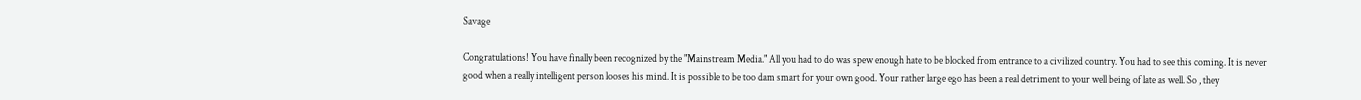Savage

Congratulations! You have finally been recognized by the "Mainstream Media." All you had to do was spew enough hate to be blocked from entrance to a civilized country. You had to see this coming. It is never good when a really intelligent person looses his mind. It is possible to be too dam smart for your own good. Your rather large ego has been a real detriment to your well being of late as well. So , they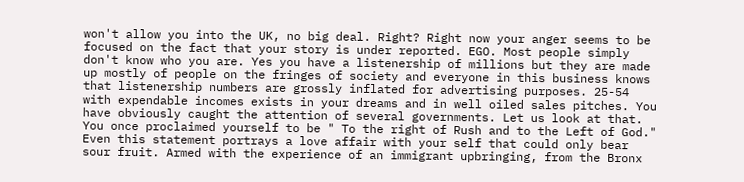won't allow you into the UK, no big deal. Right? Right now your anger seems to be focused on the fact that your story is under reported. EGO. Most people simply don't know who you are. Yes you have a listenership of millions but they are made up mostly of people on the fringes of society and everyone in this business knows that listenership numbers are grossly inflated for advertising purposes. 25-54 with expendable incomes exists in your dreams and in well oiled sales pitches. You have obviously caught the attention of several governments. Let us look at that.
You once proclaimed yourself to be " To the right of Rush and to the Left of God." Even this statement portrays a love affair with your self that could only bear sour fruit. Armed with the experience of an immigrant upbringing, from the Bronx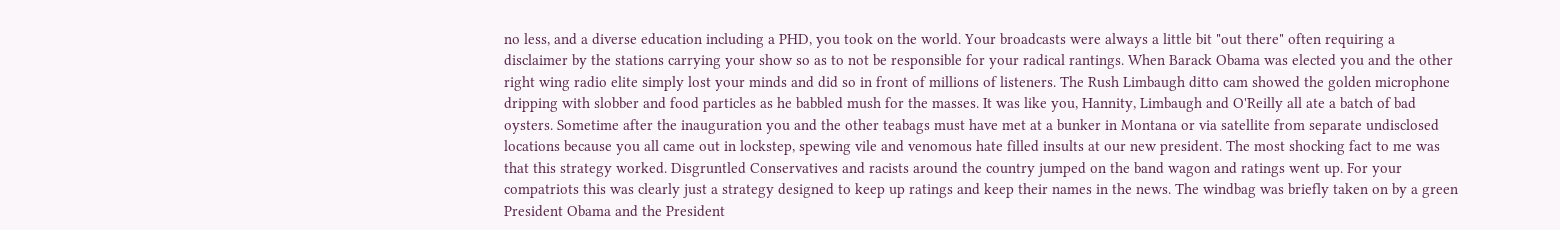no less, and a diverse education including a PHD, you took on the world. Your broadcasts were always a little bit "out there" often requiring a disclaimer by the stations carrying your show so as to not be responsible for your radical rantings. When Barack Obama was elected you and the other right wing radio elite simply lost your minds and did so in front of millions of listeners. The Rush Limbaugh ditto cam showed the golden microphone dripping with slobber and food particles as he babbled mush for the masses. It was like you, Hannity, Limbaugh and O'Reilly all ate a batch of bad oysters. Sometime after the inauguration you and the other teabags must have met at a bunker in Montana or via satellite from separate undisclosed locations because you all came out in lockstep, spewing vile and venomous hate filled insults at our new president. The most shocking fact to me was that this strategy worked. Disgruntled Conservatives and racists around the country jumped on the band wagon and ratings went up. For your compatriots this was clearly just a strategy designed to keep up ratings and keep their names in the news. The windbag was briefly taken on by a green President Obama and the President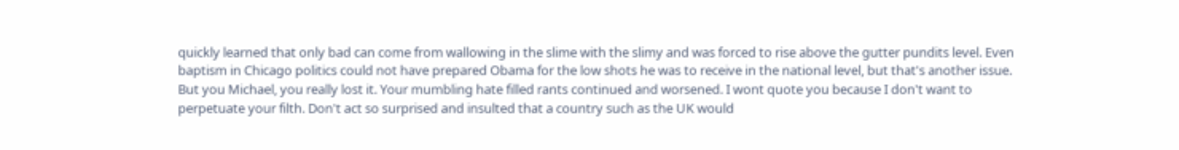quickly learned that only bad can come from wallowing in the slime with the slimy and was forced to rise above the gutter pundits level. Even baptism in Chicago politics could not have prepared Obama for the low shots he was to receive in the national level, but that's another issue. But you Michael, you really lost it. Your mumbling hate filled rants continued and worsened. I wont quote you because I don't want to perpetuate your filth. Don't act so surprised and insulted that a country such as the UK would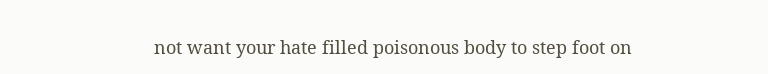not want your hate filled poisonous body to step foot on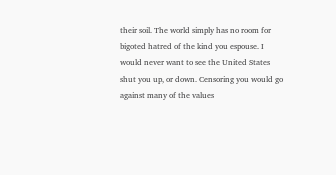their soil. The world simply has no room for bigoted hatred of the kind you espouse. I would never want to see the United States shut you up, or down. Censoring you would go against many of the values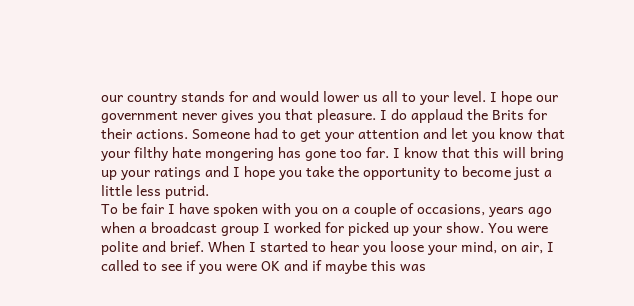our country stands for and would lower us all to your level. I hope our government never gives you that pleasure. I do applaud the Brits for their actions. Someone had to get your attention and let you know that your filthy hate mongering has gone too far. I know that this will bring up your ratings and I hope you take the opportunity to become just a little less putrid.
To be fair I have spoken with you on a couple of occasions, years ago when a broadcast group I worked for picked up your show. You were polite and brief. When I started to hear you loose your mind, on air, I called to see if you were OK and if maybe this was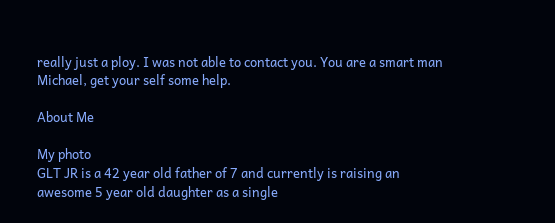really just a ploy. I was not able to contact you. You are a smart man Michael, get your self some help.

About Me

My photo
GLT JR is a 42 year old father of 7 and currently is raising an awesome 5 year old daughter as a single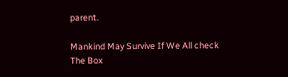parent.

Mankind May Survive If We All check The Box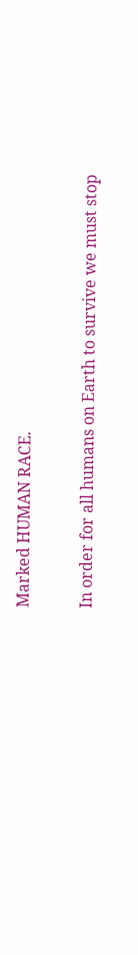Marked HUMAN RACE.

In order for all humans on Earth to survive we must stop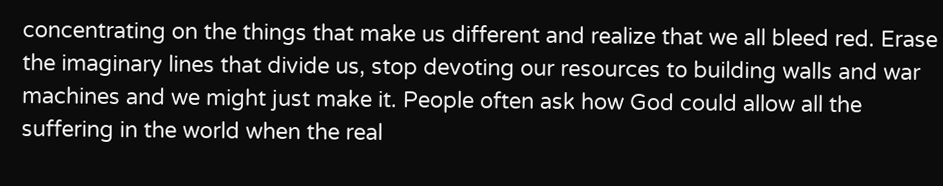concentrating on the things that make us different and realize that we all bleed red. Erase the imaginary lines that divide us, stop devoting our resources to building walls and war machines and we might just make it. People often ask how God could allow all the suffering in the world when the real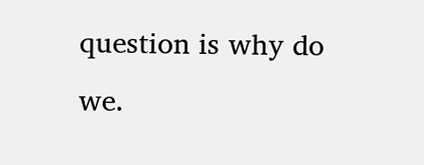question is why do we.